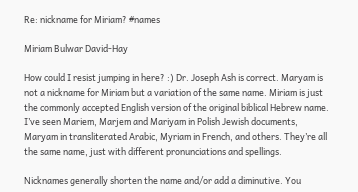Re: nickname for Miriam? #names

Miriam Bulwar David-Hay

How could I resist jumping in here? :) Dr. Joseph Ash is correct. Maryam is not a nickname for Miriam but a variation of the same name. Miriam is just the commonly accepted English version of the original biblical Hebrew name. I’ve seen Mariem, Marjem and Mariyam in Polish Jewish documents, Maryam in transliterated Arabic, Myriam in French, and others. They’re all the same name, just with different pronunciations and spellings.

Nicknames generally shorten the name and/or add a diminutive. You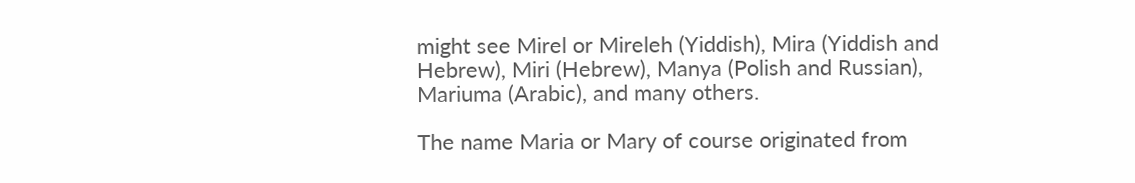might see Mirel or Mireleh (Yiddish), Mira (Yiddish and Hebrew), Miri (Hebrew), Manya (Polish and Russian), Mariuma (Arabic), and many others.

The name Maria or Mary of course originated from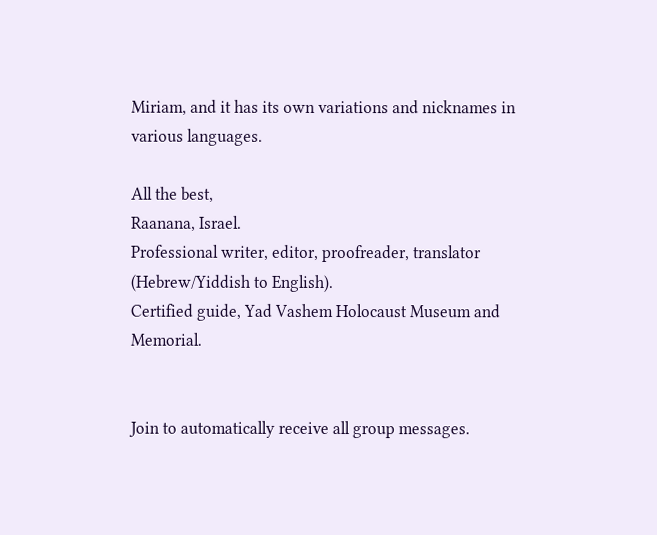Miriam, and it has its own variations and nicknames in various languages.

All the best,
Raanana, Israel.
Professional writer, editor, proofreader, translator (Hebrew/Yiddish to English).
Certified guide, Yad Vashem Holocaust Museum and Memorial.


Join to automatically receive all group messages.